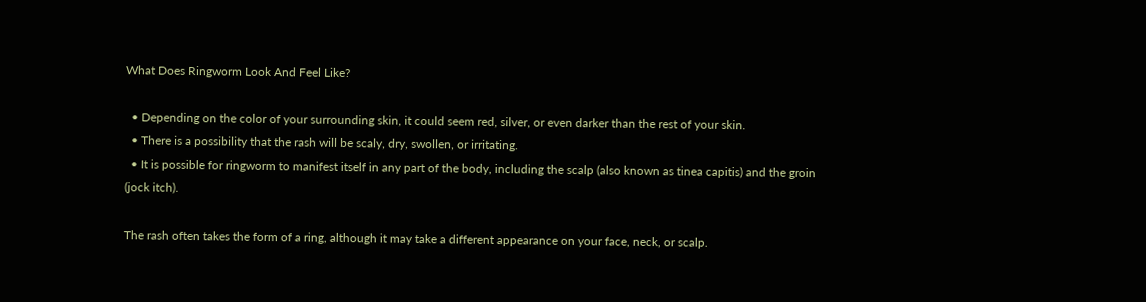What Does Ringworm Look And Feel Like?

  • Depending on the color of your surrounding skin, it could seem red, silver, or even darker than the rest of your skin.
  • There is a possibility that the rash will be scaly, dry, swollen, or irritating.
  • It is possible for ringworm to manifest itself in any part of the body, including the scalp (also known as tinea capitis) and the groin (jock itch).

The rash often takes the form of a ring, although it may take a different appearance on your face, neck, or scalp.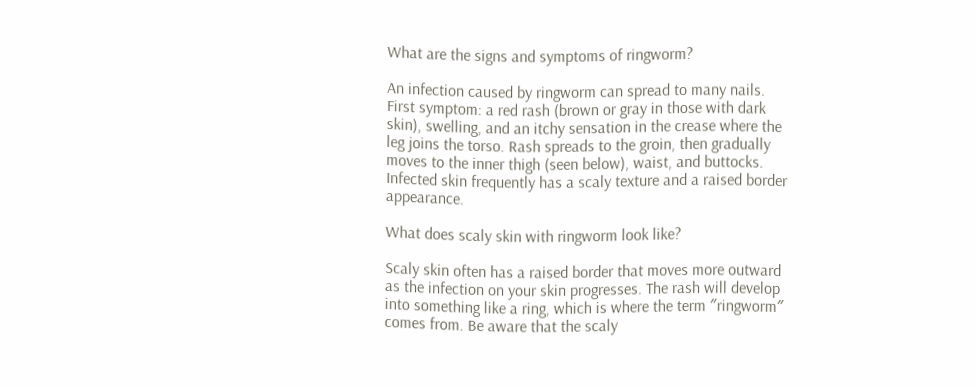What are the signs and symptoms of ringworm?

An infection caused by ringworm can spread to many nails. First symptom: a red rash (brown or gray in those with dark skin), swelling, and an itchy sensation in the crease where the leg joins the torso. Rash spreads to the groin, then gradually moves to the inner thigh (seen below), waist, and buttocks. Infected skin frequently has a scaly texture and a raised border appearance.

What does scaly skin with ringworm look like?

Scaly skin often has a raised border that moves more outward as the infection on your skin progresses. The rash will develop into something like a ring, which is where the term ″ringworm″ comes from. Be aware that the scaly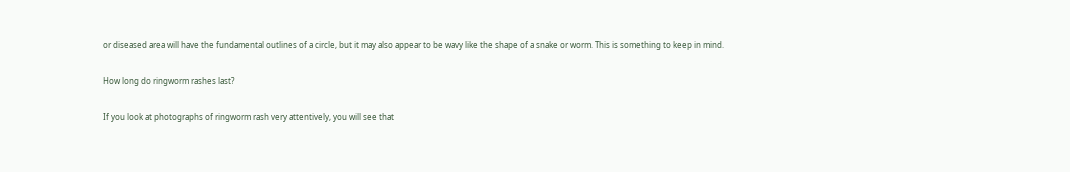or diseased area will have the fundamental outlines of a circle, but it may also appear to be wavy like the shape of a snake or worm. This is something to keep in mind.

How long do ringworm rashes last?

If you look at photographs of ringworm rash very attentively, you will see that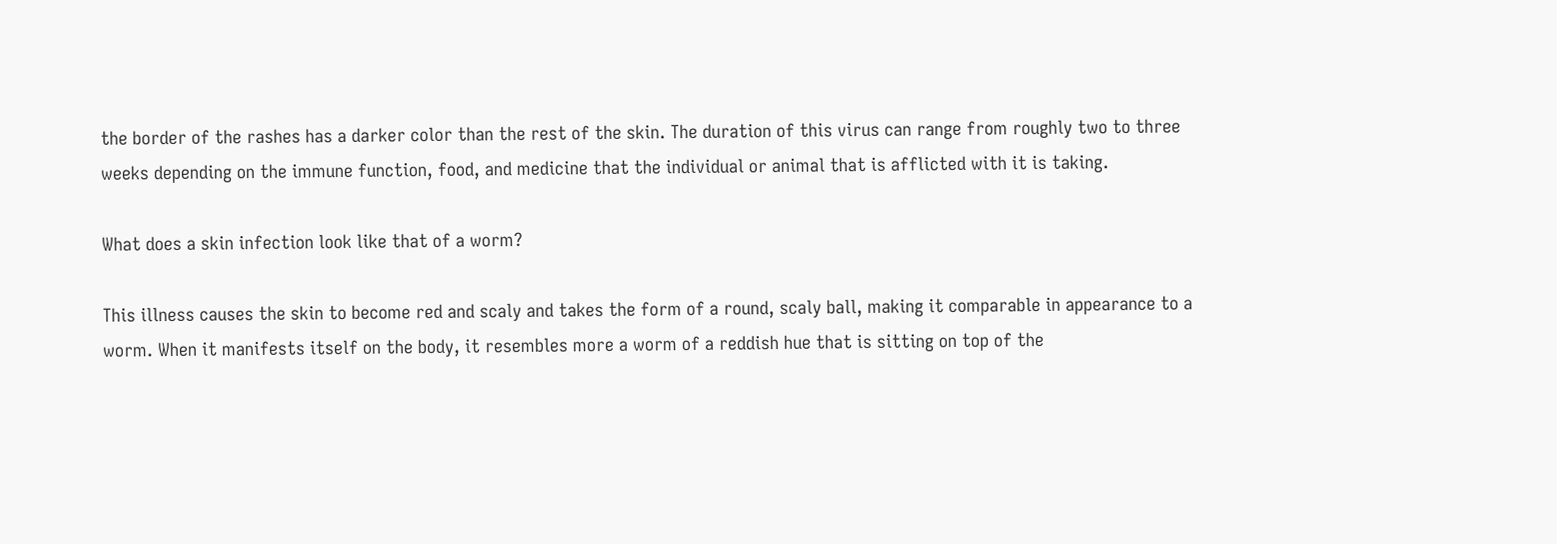the border of the rashes has a darker color than the rest of the skin. The duration of this virus can range from roughly two to three weeks depending on the immune function, food, and medicine that the individual or animal that is afflicted with it is taking.

What does a skin infection look like that of a worm?

This illness causes the skin to become red and scaly and takes the form of a round, scaly ball, making it comparable in appearance to a worm. When it manifests itself on the body, it resembles more a worm of a reddish hue that is sitting on top of the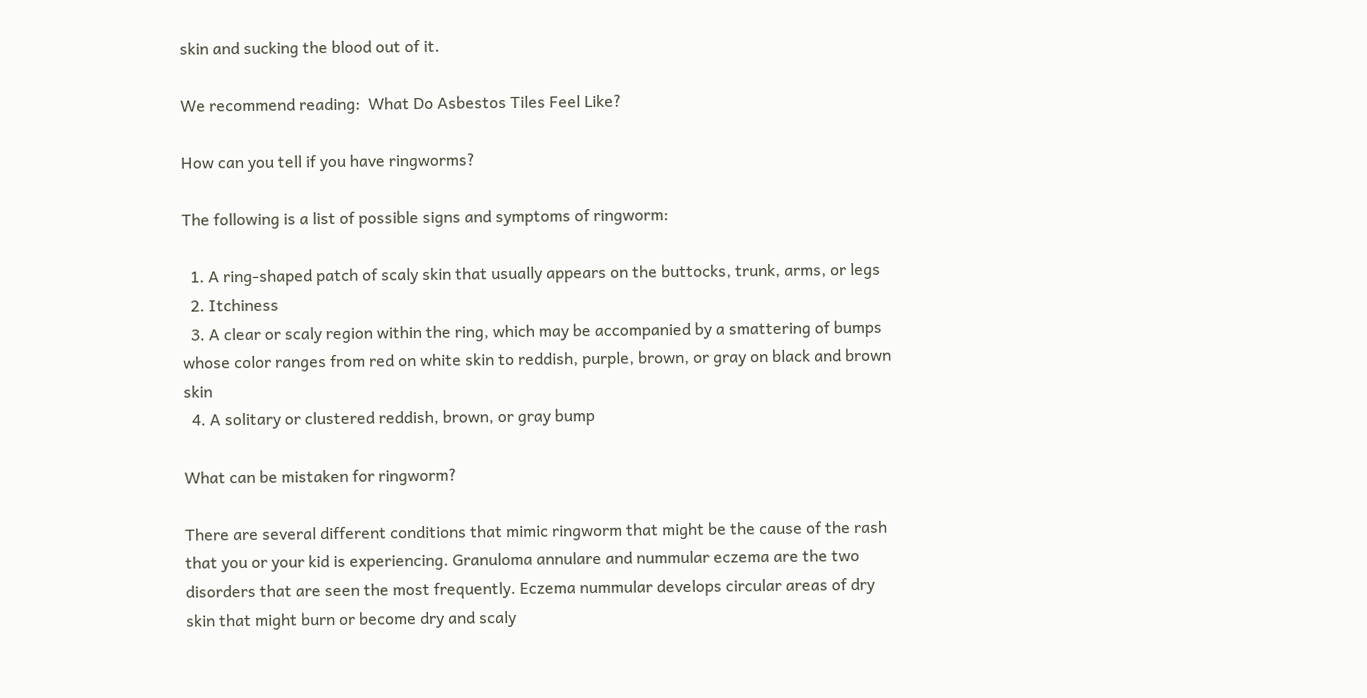skin and sucking the blood out of it.

We recommend reading:  What Do Asbestos Tiles Feel Like?

How can you tell if you have ringworms?

The following is a list of possible signs and symptoms of ringworm:

  1. A ring-shaped patch of scaly skin that usually appears on the buttocks, trunk, arms, or legs
  2. Itchiness
  3. A clear or scaly region within the ring, which may be accompanied by a smattering of bumps whose color ranges from red on white skin to reddish, purple, brown, or gray on black and brown skin
  4. A solitary or clustered reddish, brown, or gray bump

What can be mistaken for ringworm?

There are several different conditions that mimic ringworm that might be the cause of the rash that you or your kid is experiencing. Granuloma annulare and nummular eczema are the two disorders that are seen the most frequently. Eczema nummular develops circular areas of dry skin that might burn or become dry and scaly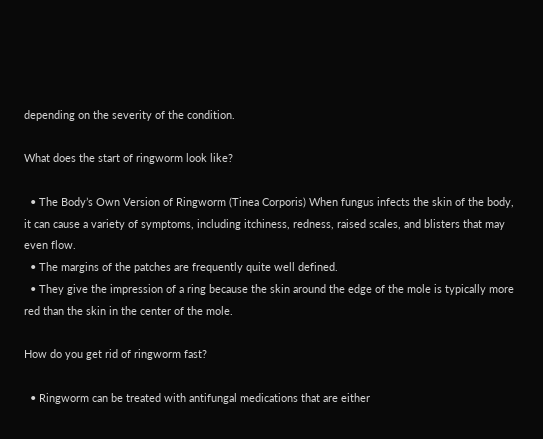depending on the severity of the condition.

What does the start of ringworm look like?

  • The Body’s Own Version of Ringworm (Tinea Corporis) When fungus infects the skin of the body, it can cause a variety of symptoms, including itchiness, redness, raised scales, and blisters that may even flow.
  • The margins of the patches are frequently quite well defined.
  • They give the impression of a ring because the skin around the edge of the mole is typically more red than the skin in the center of the mole.

How do you get rid of ringworm fast?

  • Ringworm can be treated with antifungal medications that are either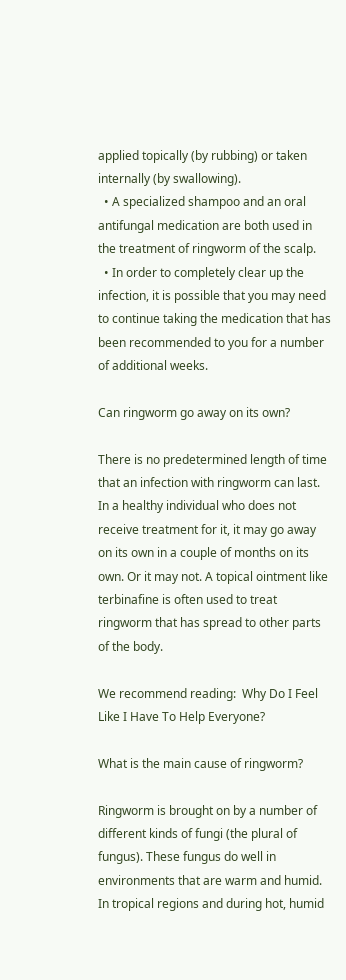applied topically (by rubbing) or taken internally (by swallowing).
  • A specialized shampoo and an oral antifungal medication are both used in the treatment of ringworm of the scalp.
  • In order to completely clear up the infection, it is possible that you may need to continue taking the medication that has been recommended to you for a number of additional weeks.

Can ringworm go away on its own?

There is no predetermined length of time that an infection with ringworm can last. In a healthy individual who does not receive treatment for it, it may go away on its own in a couple of months on its own. Or it may not. A topical ointment like terbinafine is often used to treat ringworm that has spread to other parts of the body.

We recommend reading:  Why Do I Feel Like I Have To Help Everyone?

What is the main cause of ringworm?

Ringworm is brought on by a number of different kinds of fungi (the plural of fungus). These fungus do well in environments that are warm and humid. In tropical regions and during hot, humid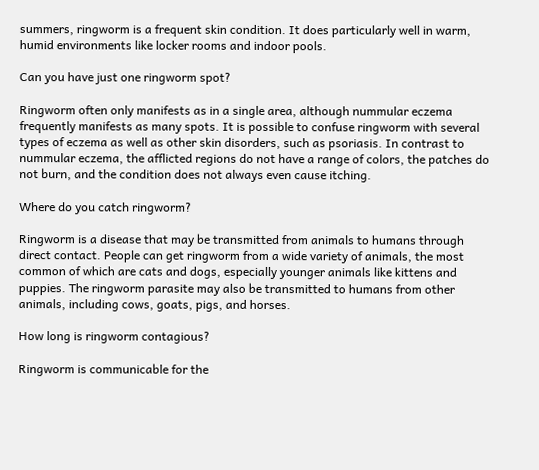summers, ringworm is a frequent skin condition. It does particularly well in warm, humid environments like locker rooms and indoor pools.

Can you have just one ringworm spot?

Ringworm often only manifests as in a single area, although nummular eczema frequently manifests as many spots. It is possible to confuse ringworm with several types of eczema as well as other skin disorders, such as psoriasis. In contrast to nummular eczema, the afflicted regions do not have a range of colors, the patches do not burn, and the condition does not always even cause itching.

Where do you catch ringworm?

Ringworm is a disease that may be transmitted from animals to humans through direct contact. People can get ringworm from a wide variety of animals, the most common of which are cats and dogs, especially younger animals like kittens and puppies. The ringworm parasite may also be transmitted to humans from other animals, including cows, goats, pigs, and horses.

How long is ringworm contagious?

Ringworm is communicable for the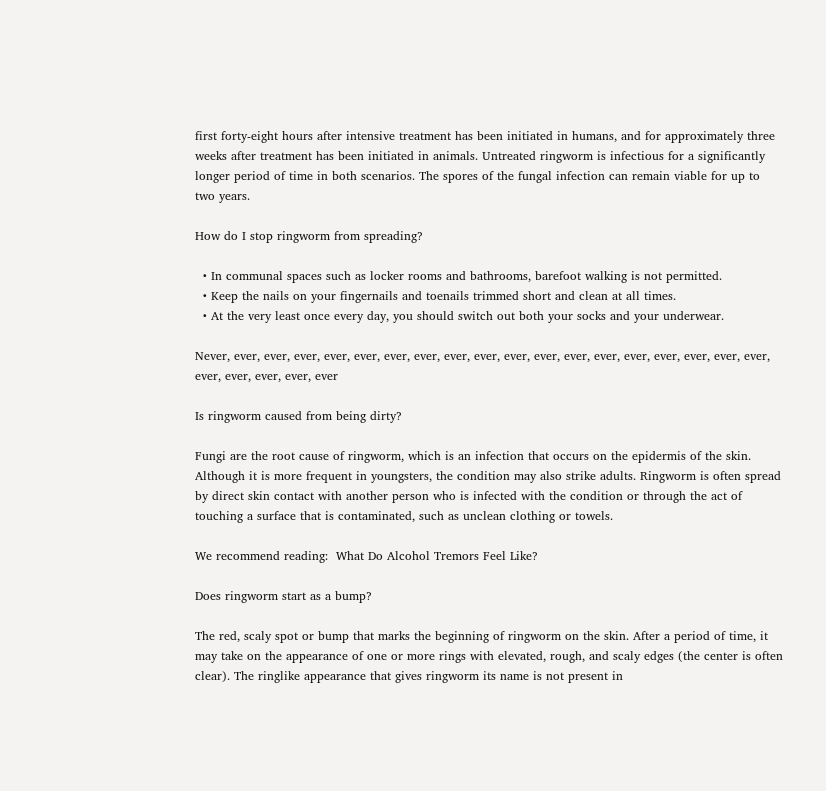first forty-eight hours after intensive treatment has been initiated in humans, and for approximately three weeks after treatment has been initiated in animals. Untreated ringworm is infectious for a significantly longer period of time in both scenarios. The spores of the fungal infection can remain viable for up to two years.

How do I stop ringworm from spreading?

  • In communal spaces such as locker rooms and bathrooms, barefoot walking is not permitted.
  • Keep the nails on your fingernails and toenails trimmed short and clean at all times.
  • At the very least once every day, you should switch out both your socks and your underwear.

Never, ever, ever, ever, ever, ever, ever, ever, ever, ever, ever, ever, ever, ever, ever, ever, ever, ever, ever, ever, ever, ever, ever, ever

Is ringworm caused from being dirty?

Fungi are the root cause of ringworm, which is an infection that occurs on the epidermis of the skin. Although it is more frequent in youngsters, the condition may also strike adults. Ringworm is often spread by direct skin contact with another person who is infected with the condition or through the act of touching a surface that is contaminated, such as unclean clothing or towels.

We recommend reading:  What Do Alcohol Tremors Feel Like?

Does ringworm start as a bump?

The red, scaly spot or bump that marks the beginning of ringworm on the skin. After a period of time, it may take on the appearance of one or more rings with elevated, rough, and scaly edges (the center is often clear). The ringlike appearance that gives ringworm its name is not present in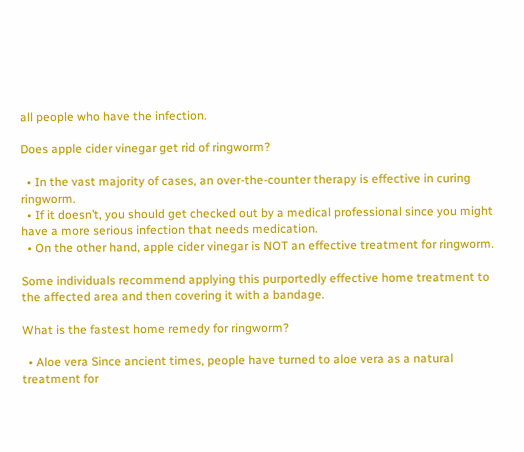all people who have the infection.

Does apple cider vinegar get rid of ringworm?

  • In the vast majority of cases, an over-the-counter therapy is effective in curing ringworm.
  • If it doesn’t, you should get checked out by a medical professional since you might have a more serious infection that needs medication.
  • On the other hand, apple cider vinegar is NOT an effective treatment for ringworm.

Some individuals recommend applying this purportedly effective home treatment to the affected area and then covering it with a bandage.

What is the fastest home remedy for ringworm?

  • Aloe vera Since ancient times, people have turned to aloe vera as a natural treatment for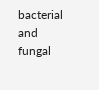bacterial and fungal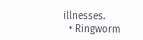illnesses.
  • Ringworm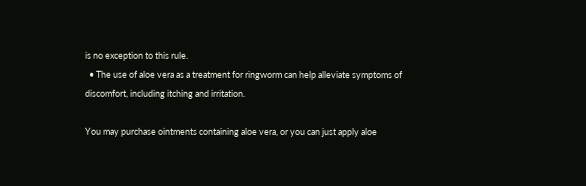is no exception to this rule.
  • The use of aloe vera as a treatment for ringworm can help alleviate symptoms of discomfort, including itching and irritation.

You may purchase ointments containing aloe vera, or you can just apply aloe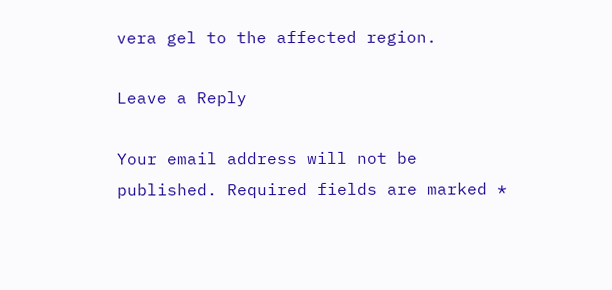vera gel to the affected region.

Leave a Reply

Your email address will not be published. Required fields are marked *